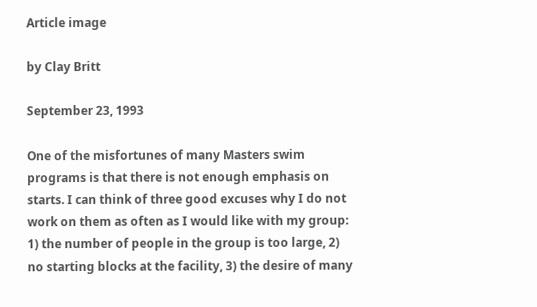Article image

by Clay Britt

September 23, 1993

One of the misfortunes of many Masters swim programs is that there is not enough emphasis on starts. I can think of three good excuses why I do not work on them as often as I would like with my group: 1) the number of people in the group is too large, 2) no starting blocks at the facility, 3) the desire of many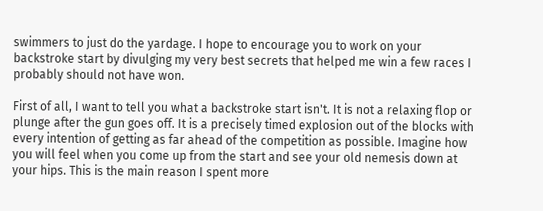swimmers to just do the yardage. I hope to encourage you to work on your backstroke start by divulging my very best secrets that helped me win a few races I probably should not have won.

First of all, I want to tell you what a backstroke start isn't. It is not a relaxing flop or plunge after the gun goes off. It is a precisely timed explosion out of the blocks with every intention of getting as far ahead of the competition as possible. Imagine how you will feel when you come up from the start and see your old nemesis down at your hips. This is the main reason I spent more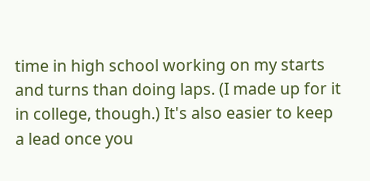time in high school working on my starts and turns than doing laps. (I made up for it in college, though.) It's also easier to keep a lead once you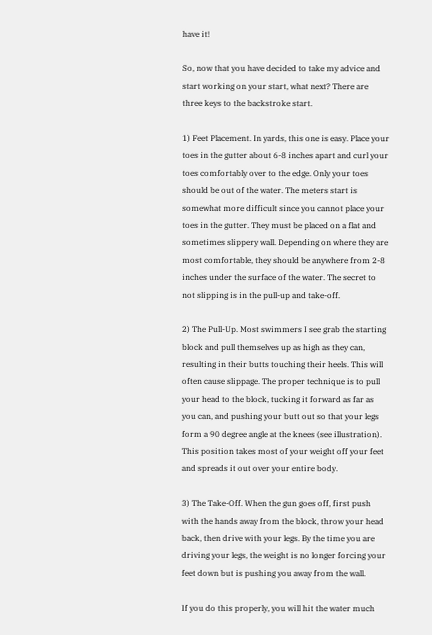have it!

So, now that you have decided to take my advice and start working on your start, what next? There are three keys to the backstroke start.

1) Feet Placement. In yards, this one is easy. Place your toes in the gutter about 6-8 inches apart and curl your toes comfortably over to the edge. Only your toes should be out of the water. The meters start is somewhat more difficult since you cannot place your toes in the gutter. They must be placed on a flat and sometimes slippery wall. Depending on where they are most comfortable, they should be anywhere from 2-8 inches under the surface of the water. The secret to not slipping is in the pull-up and take-off.

2) The Pull-Up. Most swimmers I see grab the starting block and pull themselves up as high as they can, resulting in their butts touching their heels. This will often cause slippage. The proper technique is to pull your head to the block, tucking it forward as far as you can, and pushing your butt out so that your legs form a 90 degree angle at the knees (see illustration). This position takes most of your weight off your feet and spreads it out over your entire body.

3) The Take-Off. When the gun goes off, first push with the hands away from the block, throw your head back, then drive with your legs. By the time you are driving your legs, the weight is no longer forcing your feet down but is pushing you away from the wall.

If you do this properly, you will hit the water much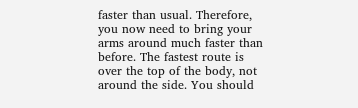faster than usual. Therefore, you now need to bring your arms around much faster than before. The fastest route is over the top of the body, not around the side. You should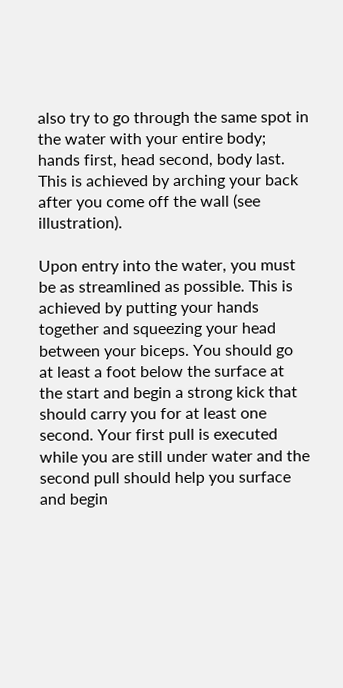also try to go through the same spot in the water with your entire body; hands first, head second, body last. This is achieved by arching your back after you come off the wall (see illustration).

Upon entry into the water, you must be as streamlined as possible. This is achieved by putting your hands together and squeezing your head between your biceps. You should go at least a foot below the surface at the start and begin a strong kick that should carry you for at least one second. Your first pull is executed while you are still under water and the second pull should help you surface and begin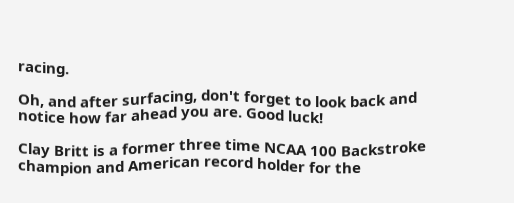racing.

Oh, and after surfacing, don't forget to look back and notice how far ahead you are. Good luck!

Clay Britt is a former three time NCAA 100 Backstroke champion and American record holder for the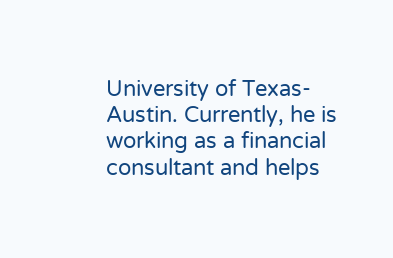University of Texas-Austin. Currently, he is working as a financial consultant and helps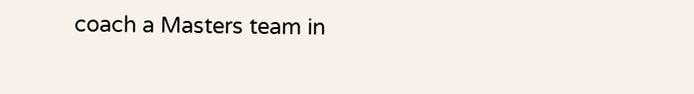coach a Masters team in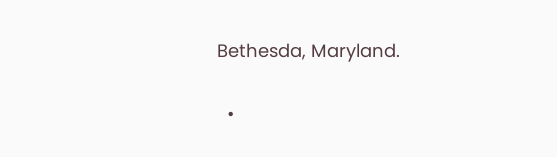Bethesda, Maryland.


  •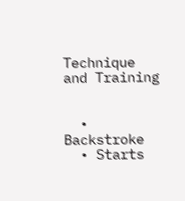Technique and Training


  • Backstroke
  • Starts